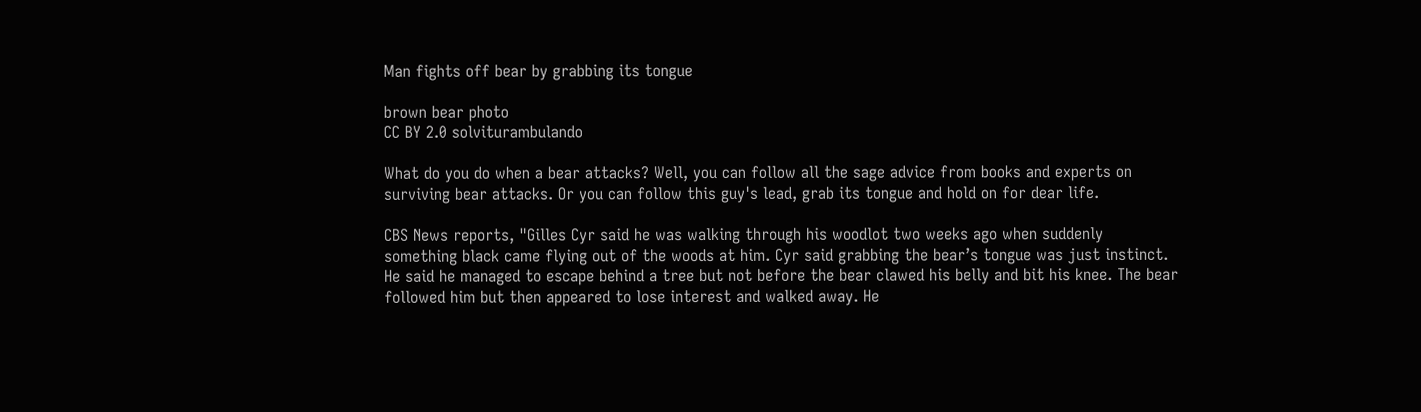Man fights off bear by grabbing its tongue

brown bear photo
CC BY 2.0 solviturambulando

What do you do when a bear attacks? Well, you can follow all the sage advice from books and experts on surviving bear attacks. Or you can follow this guy's lead, grab its tongue and hold on for dear life.

CBS News reports, "Gilles Cyr said he was walking through his woodlot two weeks ago when suddenly something black came flying out of the woods at him. Cyr said grabbing the bear’s tongue was just instinct. He said he managed to escape behind a tree but not before the bear clawed his belly and bit his knee. The bear followed him but then appeared to lose interest and walked away. He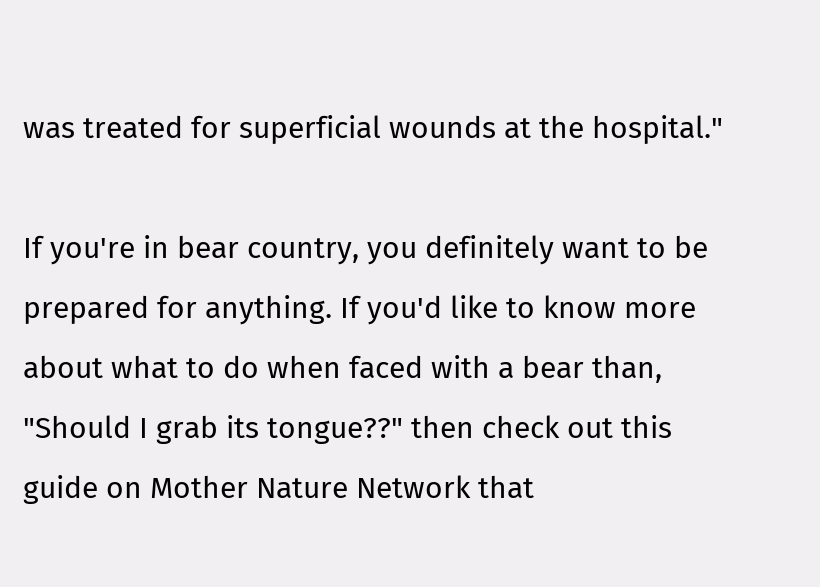was treated for superficial wounds at the hospital."

If you're in bear country, you definitely want to be prepared for anything. If you'd like to know more about what to do when faced with a bear than, "Should I grab its tongue??" then check out this guide on Mother Nature Network that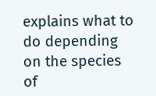explains what to do depending on the species of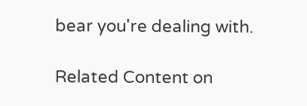bear you're dealing with.

Related Content on